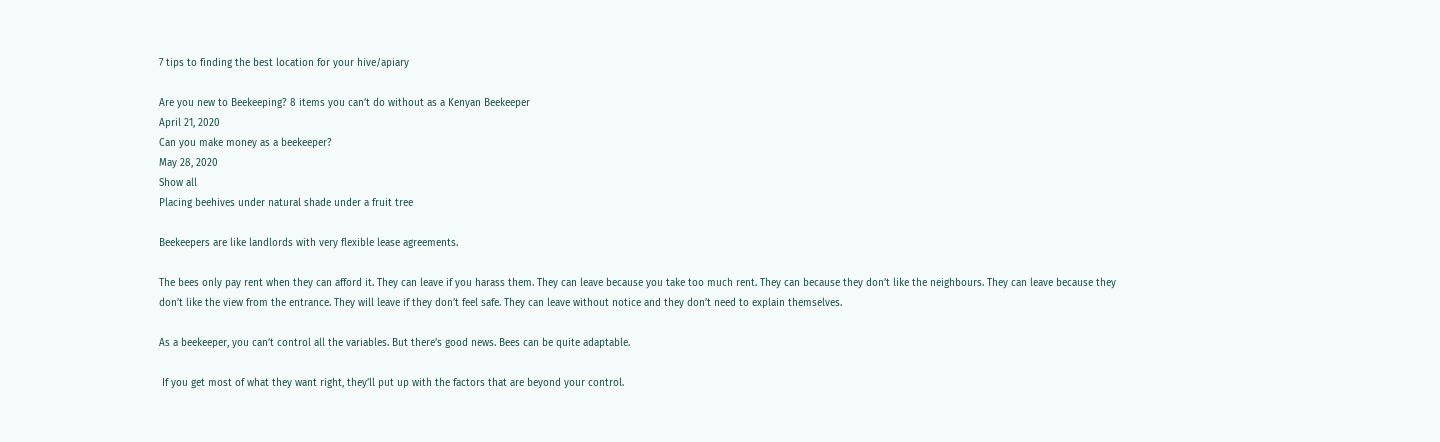7 tips to finding the best location for your hive/apiary

Are you new to Beekeeping? 8 items you can’t do without as a Kenyan Beekeeper
April 21, 2020
Can you make money as a beekeeper?
May 28, 2020
Show all
Placing beehives under natural shade under a fruit tree

Beekeepers are like landlords with very flexible lease agreements.

The bees only pay rent when they can afford it. They can leave if you harass them. They can leave because you take too much rent. They can because they don’t like the neighbours. They can leave because they don’t like the view from the entrance. They will leave if they don’t feel safe. They can leave without notice and they don’t need to explain themselves.

As a beekeeper, you can’t control all the variables. But there’s good news. Bees can be quite adaptable.

 If you get most of what they want right, they’ll put up with the factors that are beyond your control.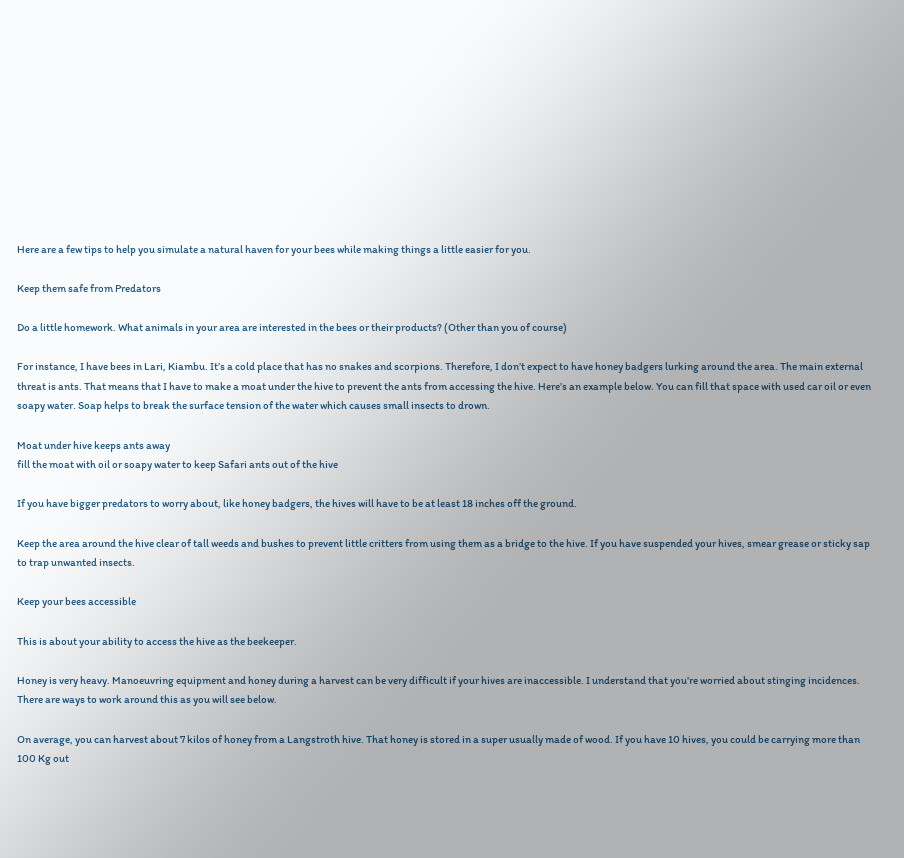Here are a few tips to help you simulate a natural haven for your bees while making things a little easier for you.

Keep them safe from Predators

Do a little homework. What animals in your area are interested in the bees or their products? (Other than you of course)

For instance, I have bees in Lari, Kiambu. It’s a cold place that has no snakes and scorpions. Therefore, I don’t expect to have honey badgers lurking around the area. The main external threat is ants. That means that I have to make a moat under the hive to prevent the ants from accessing the hive. Here’s an example below. You can fill that space with used car oil or even soapy water. Soap helps to break the surface tension of the water which causes small insects to drown.

Moat under hive keeps ants away
fill the moat with oil or soapy water to keep Safari ants out of the hive

If you have bigger predators to worry about, like honey badgers, the hives will have to be at least 18 inches off the ground.

Keep the area around the hive clear of tall weeds and bushes to prevent little critters from using them as a bridge to the hive. If you have suspended your hives, smear grease or sticky sap to trap unwanted insects.

Keep your bees accessible

This is about your ability to access the hive as the beekeeper.

Honey is very heavy. Manoeuvring equipment and honey during a harvest can be very difficult if your hives are inaccessible. I understand that you’re worried about stinging incidences. There are ways to work around this as you will see below.

On average, you can harvest about 7 kilos of honey from a Langstroth hive. That honey is stored in a super usually made of wood. If you have 10 hives, you could be carrying more than 100 Kg out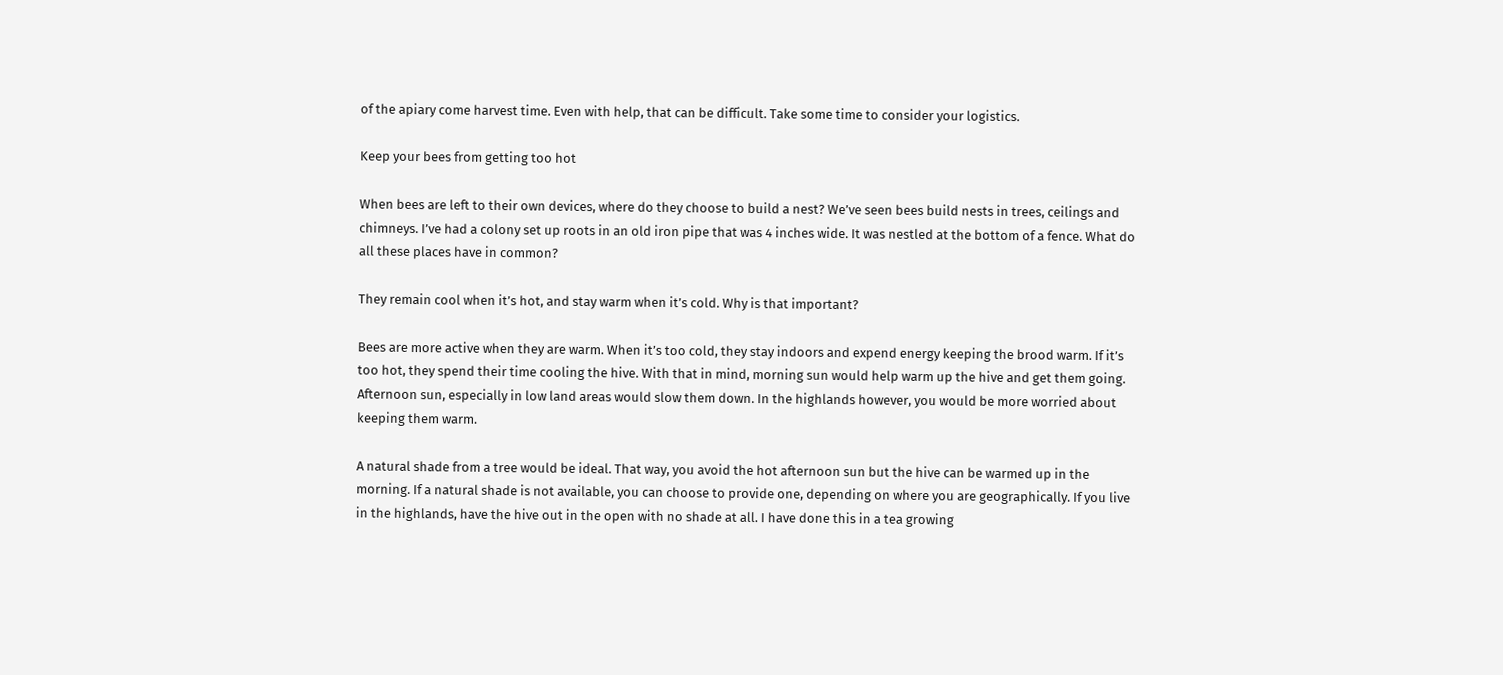of the apiary come harvest time. Even with help, that can be difficult. Take some time to consider your logistics.

Keep your bees from getting too hot

When bees are left to their own devices, where do they choose to build a nest? We’ve seen bees build nests in trees, ceilings and chimneys. I’ve had a colony set up roots in an old iron pipe that was 4 inches wide. It was nestled at the bottom of a fence. What do all these places have in common?

They remain cool when it’s hot, and stay warm when it’s cold. Why is that important?

Bees are more active when they are warm. When it’s too cold, they stay indoors and expend energy keeping the brood warm. If it’s too hot, they spend their time cooling the hive. With that in mind, morning sun would help warm up the hive and get them going. Afternoon sun, especially in low land areas would slow them down. In the highlands however, you would be more worried about keeping them warm.

A natural shade from a tree would be ideal. That way, you avoid the hot afternoon sun but the hive can be warmed up in the morning. If a natural shade is not available, you can choose to provide one, depending on where you are geographically. If you live in the highlands, have the hive out in the open with no shade at all. I have done this in a tea growing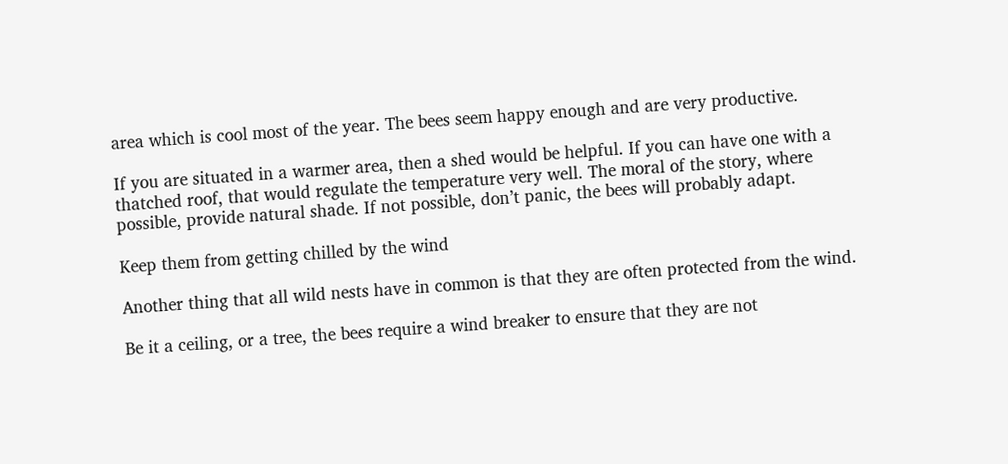area which is cool most of the year. The bees seem happy enough and are very productive.

If you are situated in a warmer area, then a shed would be helpful. If you can have one with a thatched roof, that would regulate the temperature very well. The moral of the story, where possible, provide natural shade. If not possible, don’t panic, the bees will probably adapt.

Keep them from getting chilled by the wind

Another thing that all wild nests have in common is that they are often protected from the wind.

Be it a ceiling, or a tree, the bees require a wind breaker to ensure that they are not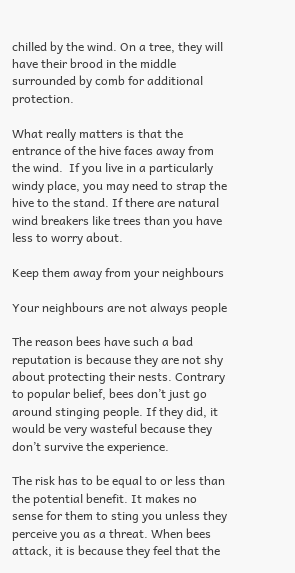chilled by the wind. On a tree, they will have their brood in the middle surrounded by comb for additional protection.

What really matters is that the entrance of the hive faces away from the wind.  If you live in a particularly windy place, you may need to strap the hive to the stand. If there are natural wind breakers like trees than you have less to worry about.

Keep them away from your neighbours

Your neighbours are not always people

The reason bees have such a bad reputation is because they are not shy about protecting their nests. Contrary to popular belief, bees don’t just go around stinging people. If they did, it would be very wasteful because they don’t survive the experience.

The risk has to be equal to or less than the potential benefit. It makes no sense for them to sting you unless they perceive you as a threat. When bees attack, it is because they feel that the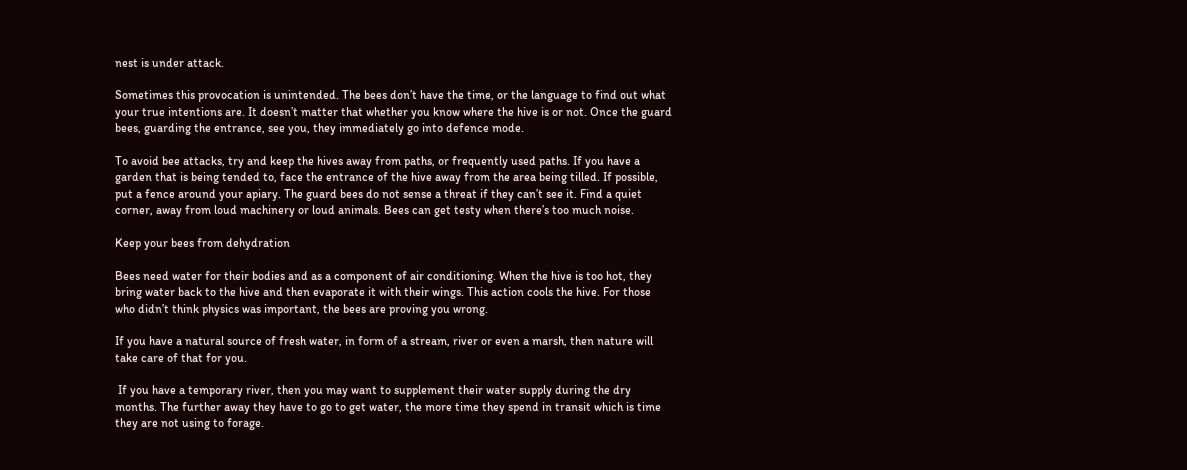nest is under attack.

Sometimes this provocation is unintended. The bees don’t have the time, or the language to find out what your true intentions are. It doesn’t matter that whether you know where the hive is or not. Once the guard bees, guarding the entrance, see you, they immediately go into defence mode.

To avoid bee attacks, try and keep the hives away from paths, or frequently used paths. If you have a garden that is being tended to, face the entrance of the hive away from the area being tilled. If possible, put a fence around your apiary. The guard bees do not sense a threat if they can’t see it. Find a quiet corner, away from loud machinery or loud animals. Bees can get testy when there’s too much noise.

Keep your bees from dehydration

Bees need water for their bodies and as a component of air conditioning. When the hive is too hot, they bring water back to the hive and then evaporate it with their wings. This action cools the hive. For those who didn’t think physics was important, the bees are proving you wrong.

If you have a natural source of fresh water, in form of a stream, river or even a marsh, then nature will take care of that for you.

 If you have a temporary river, then you may want to supplement their water supply during the dry months. The further away they have to go to get water, the more time they spend in transit which is time they are not using to forage.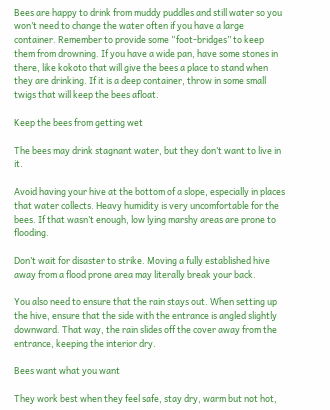Bees are happy to drink from muddy puddles and still water so you won’t need to change the water often if you have a large container. Remember to provide some “foot-bridges” to keep them from drowning. If you have a wide pan, have some stones in there, like kokoto that will give the bees a place to stand when they are drinking. If it is a deep container, throw in some small twigs that will keep the bees afloat.

Keep the bees from getting wet

The bees may drink stagnant water, but they don’t want to live in it.

Avoid having your hive at the bottom of a slope, especially in places that water collects. Heavy humidity is very uncomfortable for the bees. If that wasn’t enough, low lying marshy areas are prone to flooding.

Don’t wait for disaster to strike. Moving a fully established hive away from a flood prone area may literally break your back.

You also need to ensure that the rain stays out. When setting up the hive, ensure that the side with the entrance is angled slightly downward. That way, the rain slides off the cover away from the entrance, keeping the interior dry.

Bees want what you want

They work best when they feel safe, stay dry, warm but not hot,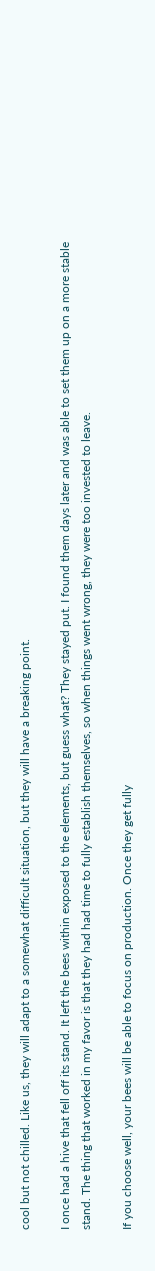cool but not chilled. Like us, they will adapt to a somewhat difficult situation, but they will have a breaking point.

I once had a hive that fell off its stand. It left the bees within exposed to the elements, but guess what? They stayed put. I found them days later and was able to set them up on a more stable stand. The thing that worked in my favor is that they had had time to fully establish themselves, so when things went wrong, they were too invested to leave.

If you choose well, your bees will be able to focus on production. Once they get fully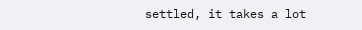settled, it takes a lot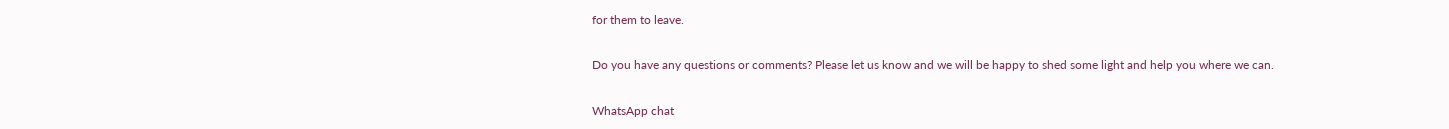for them to leave.

Do you have any questions or comments? Please let us know and we will be happy to shed some light and help you where we can.

WhatsApp chat